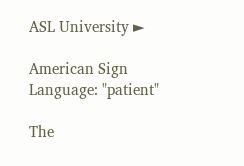ASL University ►

American Sign Language: "patient"

The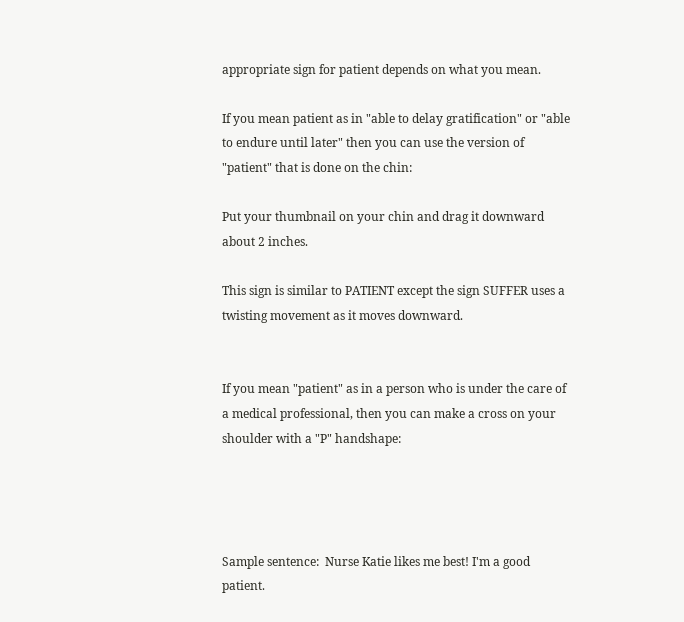appropriate sign for patient depends on what you mean.

If you mean patient as in "able to delay gratification" or "able to endure until later" then you can use the version of "patient" that is done on the chin:

Put your thumbnail on your chin and drag it downward about 2 inches.

This sign is similar to PATIENT except the sign SUFFER uses a twisting movement as it moves downward.


If you mean "patient" as in a person who is under the care of a medical professional, then you can make a cross on your shoulder with a "P" handshape:




Sample sentence:  Nurse Katie likes me best! I'm a good patient.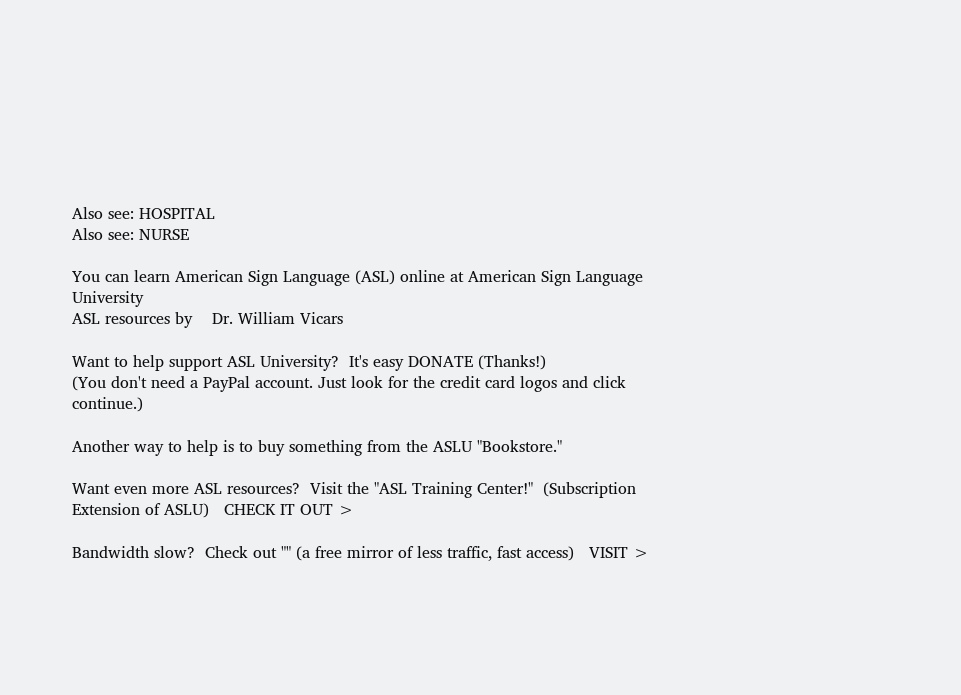Also see: HOSPITAL
Also see: NURSE

You can learn American Sign Language (ASL) online at American Sign Language University
ASL resources by    Dr. William Vicars

Want to help support ASL University?  It's easy DONATE (Thanks!)
(You don't need a PayPal account. Just look for the credit card logos and click continue.)

Another way to help is to buy something from the ASLU "Bookstore."

Want even more ASL resources?  Visit the "ASL Training Center!"  (Subscription Extension of ASLU)   CHECK IT OUT >

Bandwidth slow?  Check out "" (a free mirror of less traffic, fast access)   VISIT >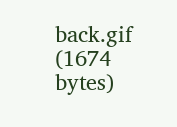back.gif (1674 bytes)